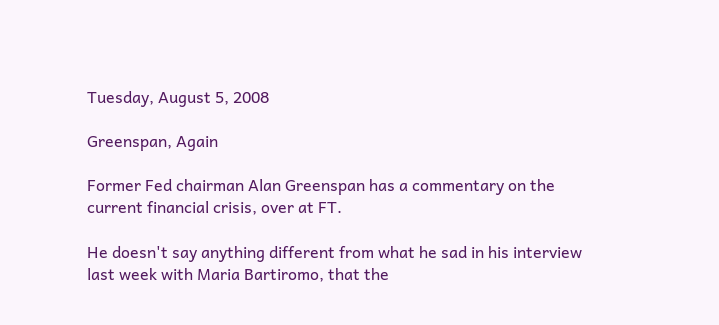Tuesday, August 5, 2008

Greenspan, Again

Former Fed chairman Alan Greenspan has a commentary on the current financial crisis, over at FT.

He doesn't say anything different from what he sad in his interview last week with Maria Bartiromo, that the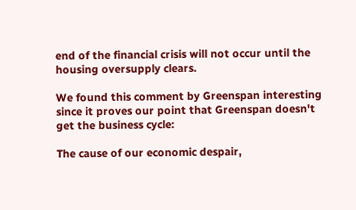end of the financial crisis will not occur until the housing oversupply clears.

We found this comment by Greenspan interesting since it proves our point that Greenspan doesn't get the business cycle:

The cause of our economic despair,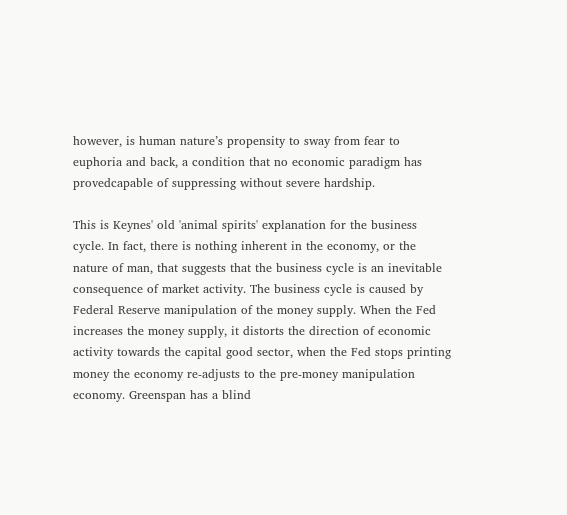however, is human nature’s propensity to sway from fear to euphoria and back, a condition that no economic paradigm has provedcapable of suppressing without severe hardship.

This is Keynes' old 'animal spirits' explanation for the business cycle. In fact, there is nothing inherent in the economy, or the nature of man, that suggests that the business cycle is an inevitable consequence of market activity. The business cycle is caused by Federal Reserve manipulation of the money supply. When the Fed increases the money supply, it distorts the direction of economic activity towards the capital good sector, when the Fed stops printing money the economy re-adjusts to the pre-money manipulation economy. Greenspan has a blind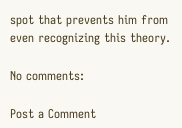spot that prevents him from even recognizing this theory.

No comments:

Post a Comment